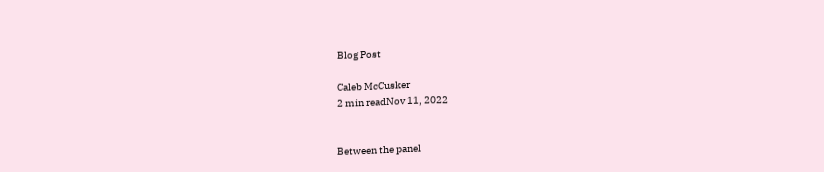Blog Post

Caleb McCusker
2 min readNov 11, 2022


Between the panel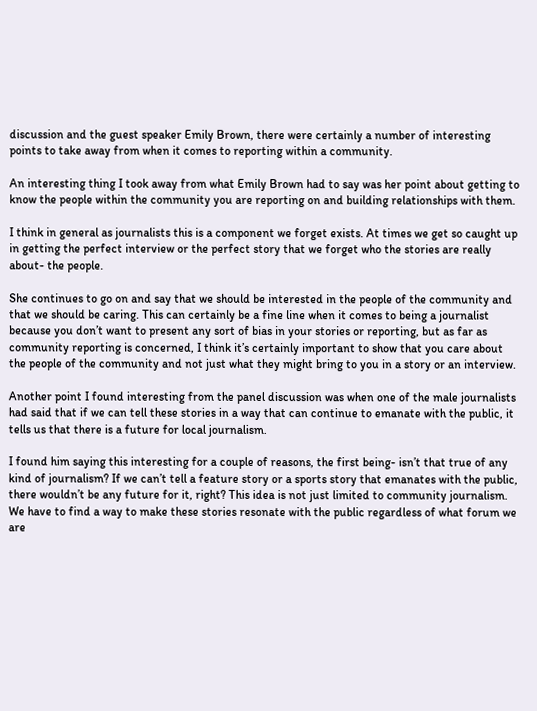discussion and the guest speaker Emily Brown, there were certainly a number of interesting points to take away from when it comes to reporting within a community.

An interesting thing I took away from what Emily Brown had to say was her point about getting to know the people within the community you are reporting on and building relationships with them.

I think in general as journalists this is a component we forget exists. At times we get so caught up in getting the perfect interview or the perfect story that we forget who the stories are really about- the people.

She continues to go on and say that we should be interested in the people of the community and that we should be caring. This can certainly be a fine line when it comes to being a journalist because you don’t want to present any sort of bias in your stories or reporting, but as far as community reporting is concerned, I think it’s certainly important to show that you care about the people of the community and not just what they might bring to you in a story or an interview.

Another point I found interesting from the panel discussion was when one of the male journalists had said that if we can tell these stories in a way that can continue to emanate with the public, it tells us that there is a future for local journalism.

I found him saying this interesting for a couple of reasons, the first being- isn’t that true of any kind of journalism? If we can’t tell a feature story or a sports story that emanates with the public, there wouldn’t be any future for it, right? This idea is not just limited to community journalism. We have to find a way to make these stories resonate with the public regardless of what forum we are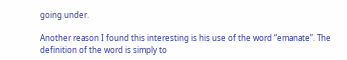going under.

Another reason I found this interesting is his use of the word “emanate”. The definition of the word is simply to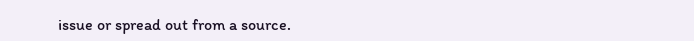issue or spread out from a source.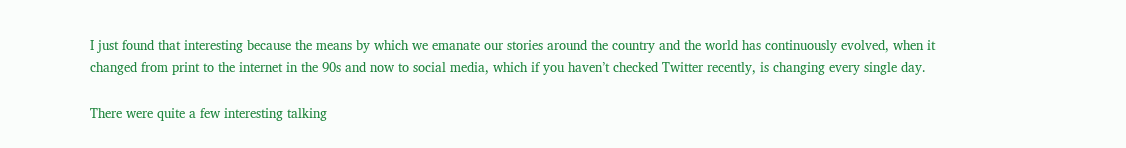I just found that interesting because the means by which we emanate our stories around the country and the world has continuously evolved, when it changed from print to the internet in the 90s and now to social media, which if you haven’t checked Twitter recently, is changing every single day.

There were quite a few interesting talking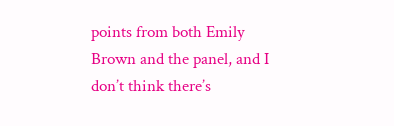points from both Emily Brown and the panel, and I don’t think there’s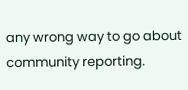any wrong way to go about community reporting.